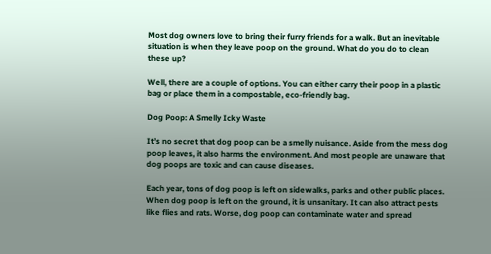Most dog owners love to bring their furry friends for a walk. But an inevitable situation is when they leave poop on the ground. What do you do to clean these up?

Well, there are a couple of options. You can either carry their poop in a plastic bag or place them in a compostable, eco-friendly bag.

Dog Poop: A Smelly Icky Waste

It’s no secret that dog poop can be a smelly nuisance. Aside from the mess dog poop leaves, it also harms the environment. And most people are unaware that dog poops are toxic and can cause diseases.

Each year, tons of dog poop is left on sidewalks, parks and other public places. When dog poop is left on the ground, it is unsanitary. It can also attract pests like flies and rats. Worse, dog poop can contaminate water and spread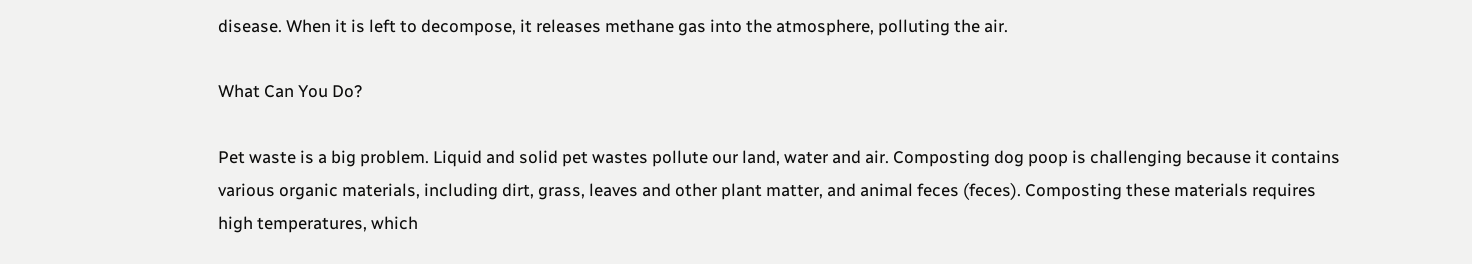disease. When it is left to decompose, it releases methane gas into the atmosphere, polluting the air.

What Can You Do?

Pet waste is a big problem. Liquid and solid pet wastes pollute our land, water and air. Composting dog poop is challenging because it contains various organic materials, including dirt, grass, leaves and other plant matter, and animal feces (feces). Composting these materials requires high temperatures, which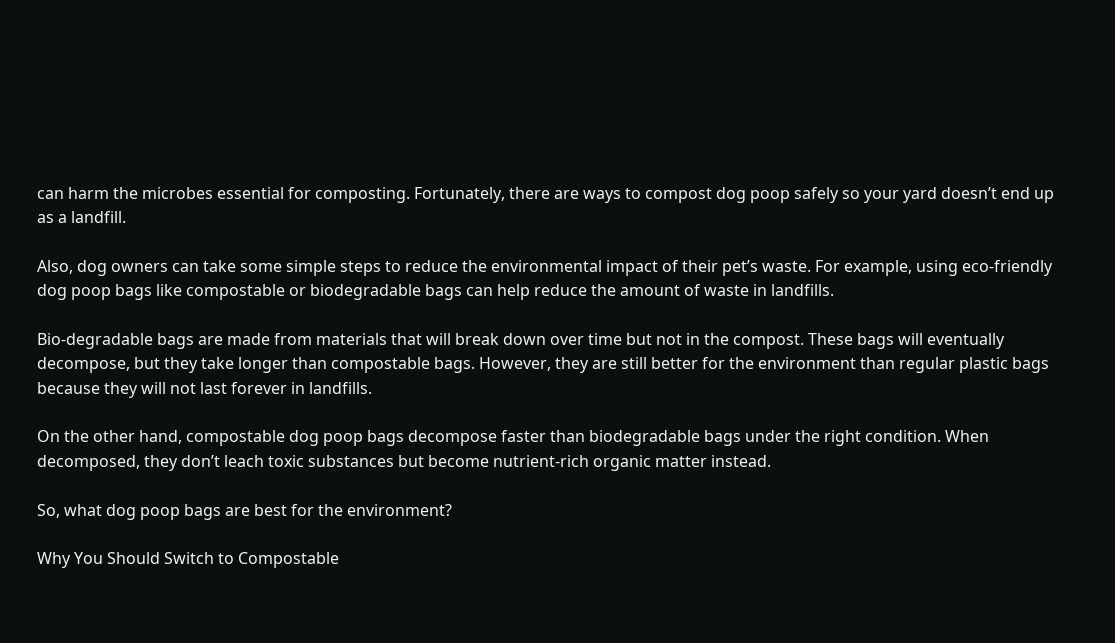can harm the microbes essential for composting. Fortunately, there are ways to compost dog poop safely so your yard doesn’t end up as a landfill.

Also, dog owners can take some simple steps to reduce the environmental impact of their pet’s waste. For example, using eco-friendly dog poop bags like compostable or biodegradable bags can help reduce the amount of waste in landfills.

Bio-degradable bags are made from materials that will break down over time but not in the compost. These bags will eventually decompose, but they take longer than compostable bags. However, they are still better for the environment than regular plastic bags because they will not last forever in landfills.

On the other hand, compostable dog poop bags decompose faster than biodegradable bags under the right condition. When decomposed, they don’t leach toxic substances but become nutrient-rich organic matter instead.

So, what dog poop bags are best for the environment?

Why You Should Switch to Compostable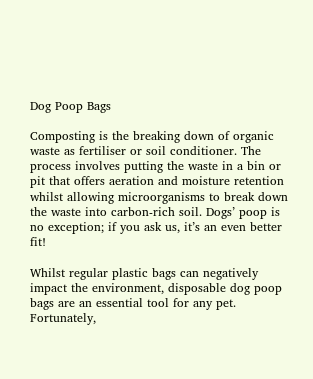Dog Poop Bags

Composting is the breaking down of organic waste as fertiliser or soil conditioner. The process involves putting the waste in a bin or pit that offers aeration and moisture retention whilst allowing microorganisms to break down the waste into carbon-rich soil. Dogs’ poop is no exception; if you ask us, it’s an even better fit!

Whilst regular plastic bags can negatively impact the environment, disposable dog poop bags are an essential tool for any pet. Fortunately,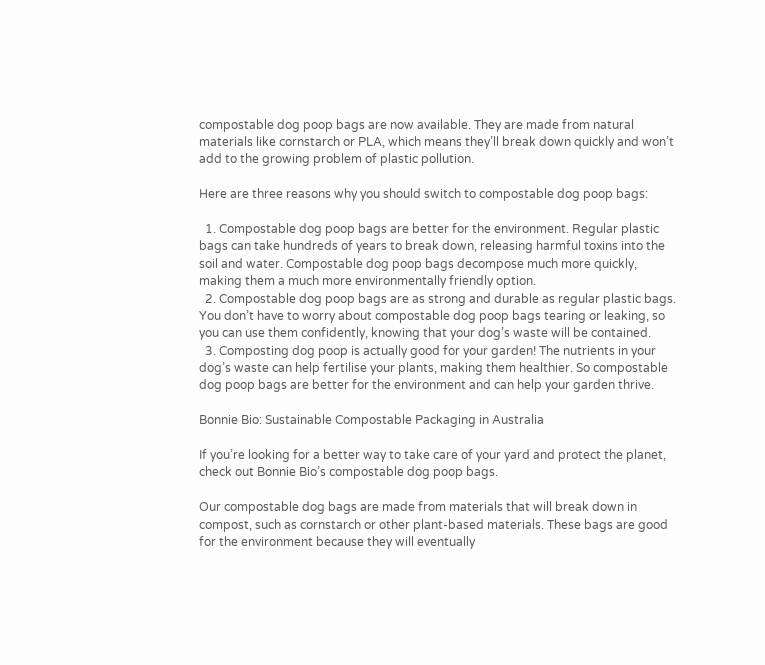compostable dog poop bags are now available. They are made from natural materials like cornstarch or PLA, which means they’ll break down quickly and won’t add to the growing problem of plastic pollution.

Here are three reasons why you should switch to compostable dog poop bags:

  1. Compostable dog poop bags are better for the environment. Regular plastic bags can take hundreds of years to break down, releasing harmful toxins into the soil and water. Compostable dog poop bags decompose much more quickly, making them a much more environmentally friendly option.
  2. Compostable dog poop bags are as strong and durable as regular plastic bags. You don’t have to worry about compostable dog poop bags tearing or leaking, so you can use them confidently, knowing that your dog’s waste will be contained.
  3. Composting dog poop is actually good for your garden! The nutrients in your dog’s waste can help fertilise your plants, making them healthier. So compostable dog poop bags are better for the environment and can help your garden thrive.

Bonnie Bio: Sustainable Compostable Packaging in Australia

If you’re looking for a better way to take care of your yard and protect the planet, check out Bonnie Bio’s compostable dog poop bags.

Our compostable dog bags are made from materials that will break down in compost, such as cornstarch or other plant-based materials. These bags are good for the environment because they will eventually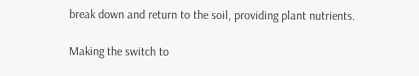break down and return to the soil, providing plant nutrients.

Making the switch to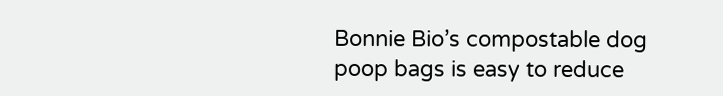Bonnie Bio’s compostable dog poop bags is easy to reduce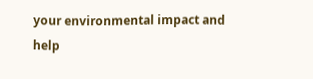your environmental impact and help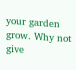your garden grow. Why not give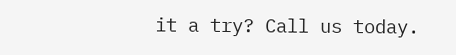it a try? Call us today.